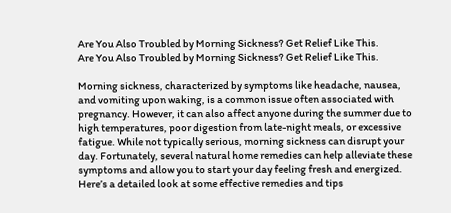Are You Also Troubled by Morning Sickness? Get Relief Like This.
Are You Also Troubled by Morning Sickness? Get Relief Like This.

Morning sickness, characterized by symptoms like headache, nausea, and vomiting upon waking, is a common issue often associated with pregnancy. However, it can also affect anyone during the summer due to high temperatures, poor digestion from late-night meals, or excessive fatigue. While not typically serious, morning sickness can disrupt your day. Fortunately, several natural home remedies can help alleviate these symptoms and allow you to start your day feeling fresh and energized. Here’s a detailed look at some effective remedies and tips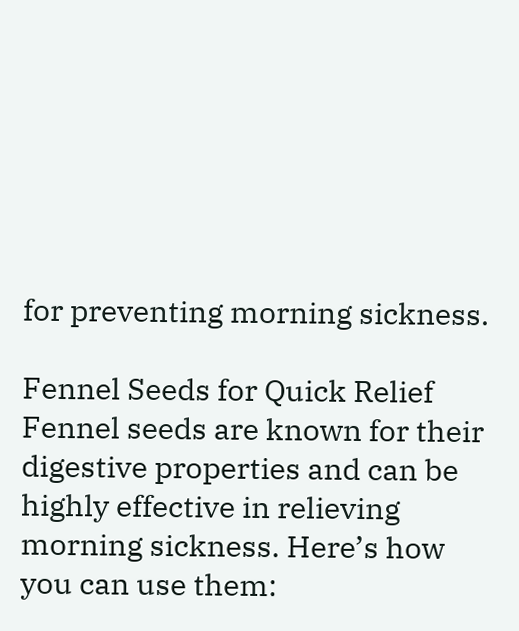for preventing morning sickness.

Fennel Seeds for Quick Relief
Fennel seeds are known for their digestive properties and can be highly effective in relieving morning sickness. Here’s how you can use them: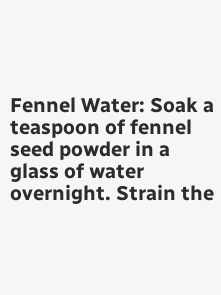Fennel Water: Soak a teaspoon of fennel seed powder in a glass of water overnight. Strain the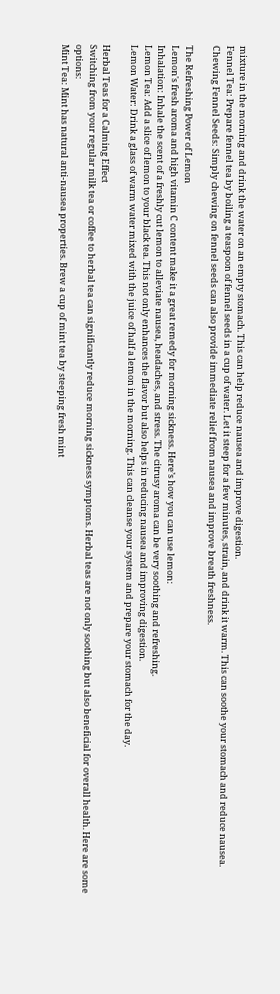mixture in the morning and drink the water on an empty stomach. This can help reduce nausea and improve digestion.
Fennel Tea: Prepare fennel tea by boiling a teaspoon of fennel seeds in a cup of water. Let it steep for a few minutes, strain, and drink it warm. This can soothe your stomach and reduce nausea.
Chewing Fennel Seeds: Simply chewing on fennel seeds can also provide immediate relief from nausea and improve breath freshness.

The Refreshing Power of Lemon
Lemon's fresh aroma and high vitamin C content make it a great remedy for morning sickness. Here’s how you can use lemon:
Inhalation: Inhale the scent of a freshly cut lemon to alleviate nausea, headaches, and stress. The citrusy aroma can be very soothing and refreshing.
Lemon Tea: Add a slice of lemon to your black tea. This not only enhances the flavor but also helps in reducing nausea and improving digestion.
Lemon Water: Drink a glass of warm water mixed with the juice of half a lemon in the morning. This can cleanse your system and prepare your stomach for the day.

Herbal Teas for a Calming Effect
Switching from your regular milk tea or coffee to herbal tea can significantly reduce morning sickness symptoms. Herbal teas are not only soothing but also beneficial for overall health. Here are some options:
Mint Tea: Mint has natural anti-nausea properties. Brew a cup of mint tea by steeping fresh mint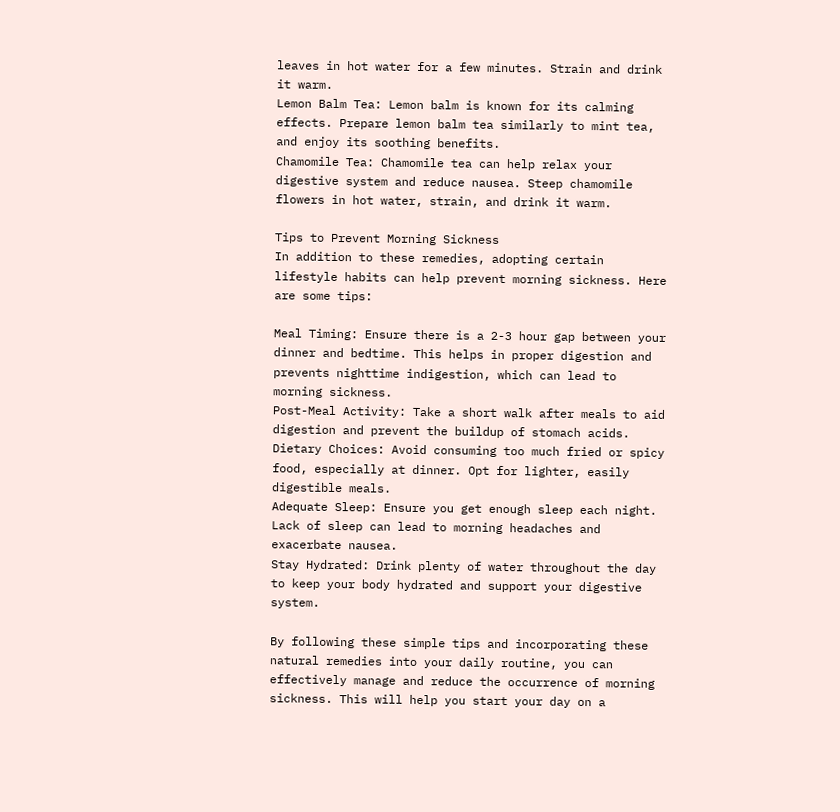leaves in hot water for a few minutes. Strain and drink it warm.
Lemon Balm Tea: Lemon balm is known for its calming effects. Prepare lemon balm tea similarly to mint tea, and enjoy its soothing benefits.
Chamomile Tea: Chamomile tea can help relax your digestive system and reduce nausea. Steep chamomile flowers in hot water, strain, and drink it warm.

Tips to Prevent Morning Sickness
In addition to these remedies, adopting certain lifestyle habits can help prevent morning sickness. Here are some tips:

Meal Timing: Ensure there is a 2-3 hour gap between your dinner and bedtime. This helps in proper digestion and prevents nighttime indigestion, which can lead to morning sickness.
Post-Meal Activity: Take a short walk after meals to aid digestion and prevent the buildup of stomach acids.
Dietary Choices: Avoid consuming too much fried or spicy food, especially at dinner. Opt for lighter, easily digestible meals.
Adequate Sleep: Ensure you get enough sleep each night. Lack of sleep can lead to morning headaches and exacerbate nausea.
Stay Hydrated: Drink plenty of water throughout the day to keep your body hydrated and support your digestive system.

By following these simple tips and incorporating these natural remedies into your daily routine, you can effectively manage and reduce the occurrence of morning sickness. This will help you start your day on a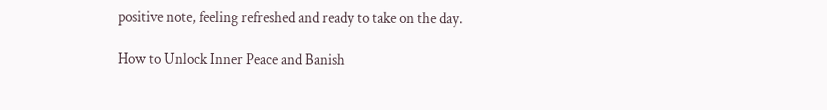positive note, feeling refreshed and ready to take on the day.

How to Unlock Inner Peace and Banish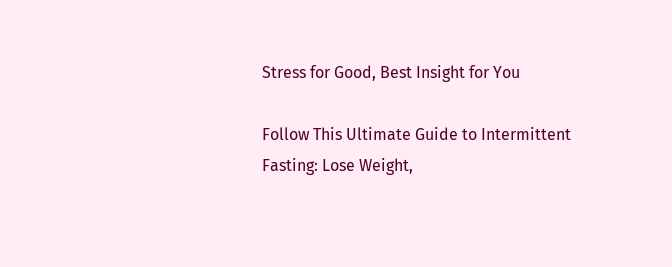Stress for Good, Best Insight for You

Follow This Ultimate Guide to Intermittent Fasting: Lose Weight,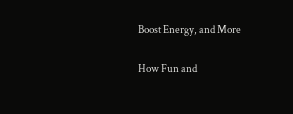Boost Energy, and More

How Fun and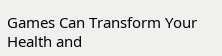Games Can Transform Your Health and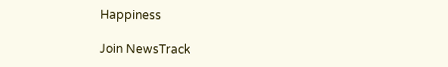Happiness

Join NewsTrack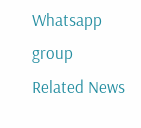Whatsapp group
Related News